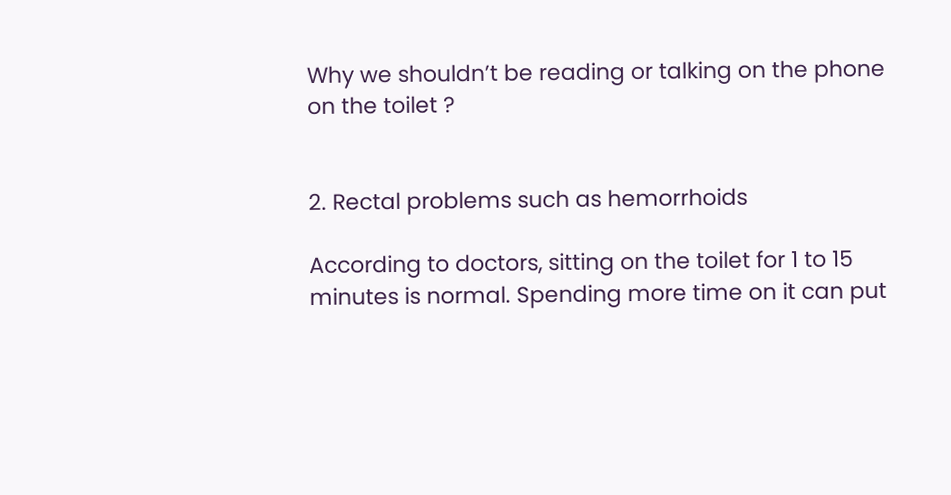Why we shouldn’t be reading or talking on the phone on the toilet ?


2. Rectal problems such as hemorrhoids

According to doctors, sitting on the toilet for 1 to 15 minutes is normal. Spending more time on it can put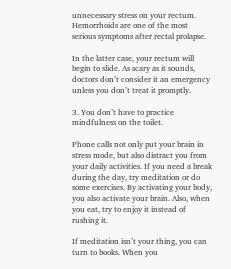unnecessary stress on your rectum. Hemorrhoids are one of the most serious symptoms after rectal prolapse.

In the latter case, your rectum will begin to slide. As scary as it sounds, doctors don’t consider it an emergency unless you don’t treat it promptly.

3. You don’t have to practice mindfulness on the toilet.

Phone calls not only put your brain in stress mode, but also distract you from your daily activities. If you need a break during the day, try meditation or do some exercises. By activating your body, you also activate your brain. Also, when you eat, try to enjoy it instead of rushing it.

If meditation isn’t your thing, you can turn to books. When you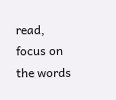read, focus on the words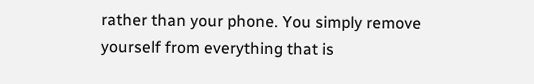rather than your phone. You simply remove yourself from everything that is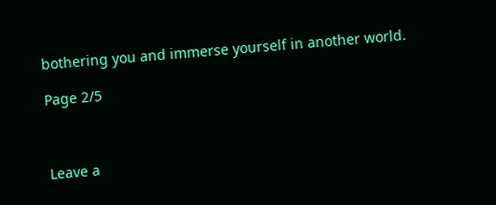bothering you and immerse yourself in another world.

Page 2/5



Leave a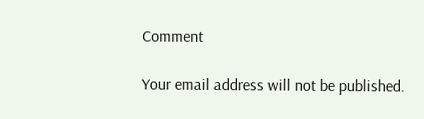Comment

Your email address will not be published.